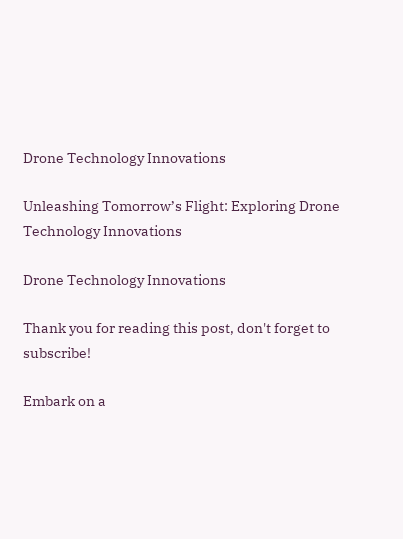Drone Technology Innovations

Unleashing Tomorrow’s Flight: Exploring Drone Technology Innovations

Drone Technology Innovations

Thank you for reading this post, don't forget to subscribe!

Embark on a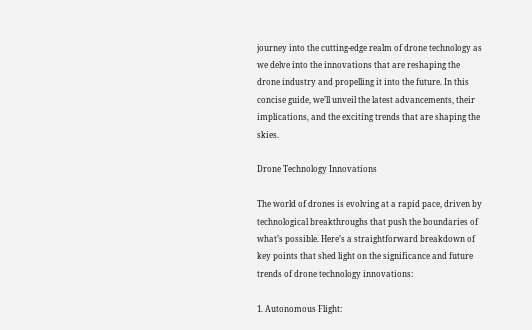journey into the cutting-edge realm of drone technology as we delve into the innovations that are reshaping the drone industry and propelling it into the future. In this concise guide, we’ll unveil the latest advancements, their implications, and the exciting trends that are shaping the skies.

Drone Technology Innovations

The world of drones is evolving at a rapid pace, driven by technological breakthroughs that push the boundaries of what’s possible. Here’s a straightforward breakdown of key points that shed light on the significance and future trends of drone technology innovations:

1. Autonomous Flight: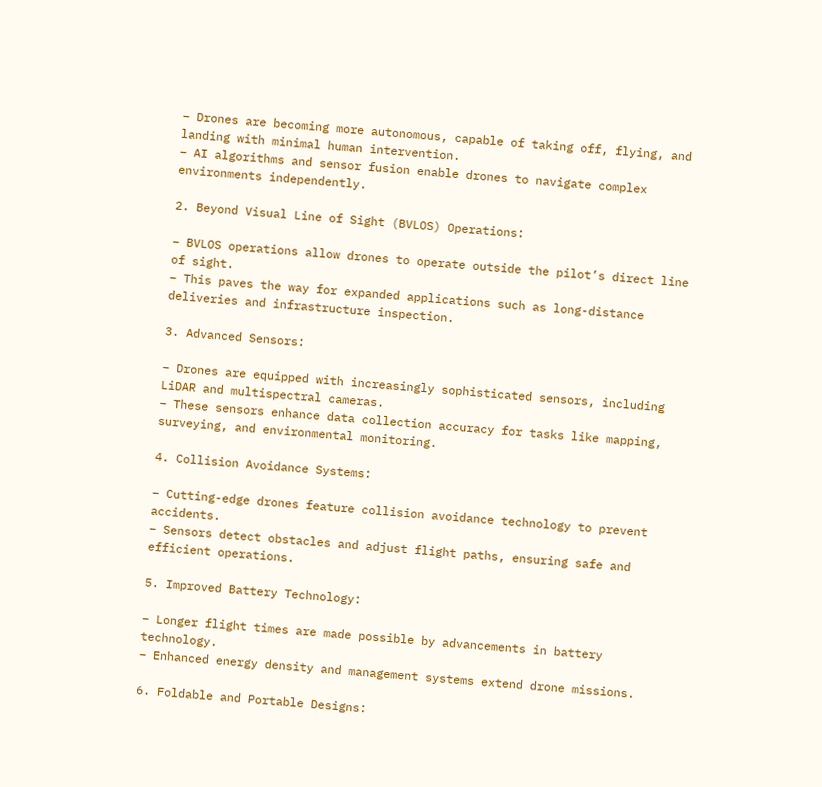– Drones are becoming more autonomous, capable of taking off, flying, and landing with minimal human intervention.
– AI algorithms and sensor fusion enable drones to navigate complex environments independently.

2. Beyond Visual Line of Sight (BVLOS) Operations:

– BVLOS operations allow drones to operate outside the pilot’s direct line of sight.
– This paves the way for expanded applications such as long-distance deliveries and infrastructure inspection.

3. Advanced Sensors:

– Drones are equipped with increasingly sophisticated sensors, including LiDAR and multispectral cameras.
– These sensors enhance data collection accuracy for tasks like mapping, surveying, and environmental monitoring.

4. Collision Avoidance Systems:

– Cutting-edge drones feature collision avoidance technology to prevent accidents.
– Sensors detect obstacles and adjust flight paths, ensuring safe and efficient operations.

5. Improved Battery Technology:

– Longer flight times are made possible by advancements in battery technology.
– Enhanced energy density and management systems extend drone missions.

6. Foldable and Portable Designs: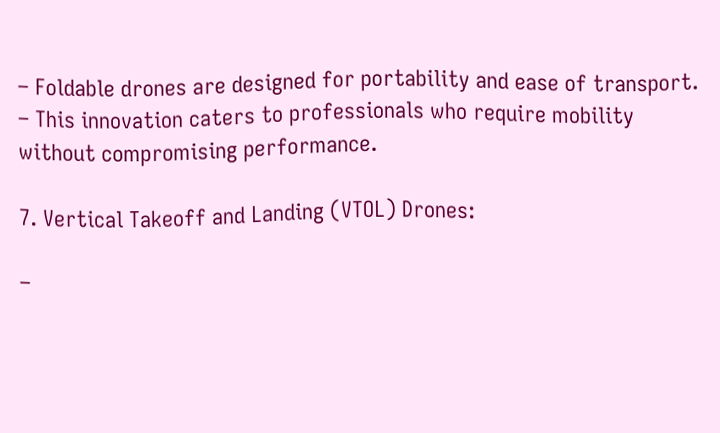– Foldable drones are designed for portability and ease of transport.
– This innovation caters to professionals who require mobility without compromising performance.

7. Vertical Takeoff and Landing (VTOL) Drones:

–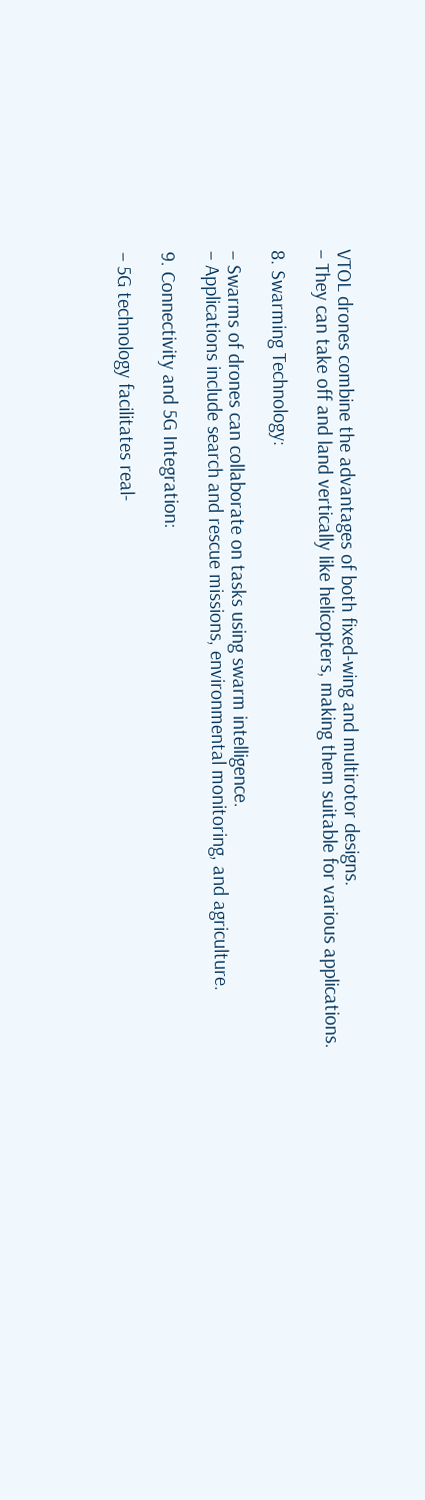VTOL drones combine the advantages of both fixed-wing and multirotor designs.
– They can take off and land vertically like helicopters, making them suitable for various applications.

8. Swarming Technology:

– Swarms of drones can collaborate on tasks using swarm intelligence.
– Applications include search and rescue missions, environmental monitoring, and agriculture.

9. Connectivity and 5G Integration:

– 5G technology facilitates real-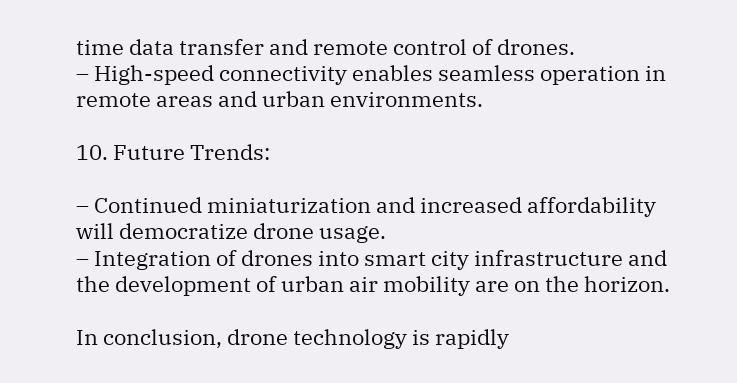time data transfer and remote control of drones.
– High-speed connectivity enables seamless operation in remote areas and urban environments.

10. Future Trends:

– Continued miniaturization and increased affordability will democratize drone usage.
– Integration of drones into smart city infrastructure and the development of urban air mobility are on the horizon.

In conclusion, drone technology is rapidly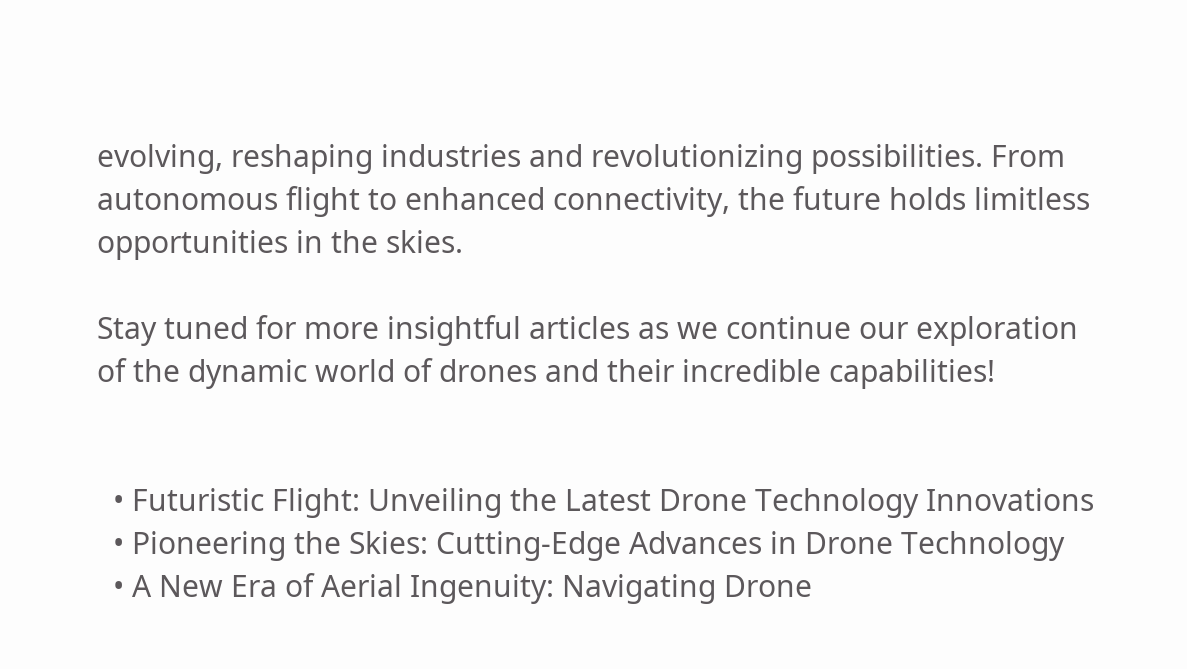evolving, reshaping industries and revolutionizing possibilities. From autonomous flight to enhanced connectivity, the future holds limitless opportunities in the skies.

Stay tuned for more insightful articles as we continue our exploration of the dynamic world of drones and their incredible capabilities!


  • Futuristic Flight: Unveiling the Latest Drone Technology Innovations
  • Pioneering the Skies: Cutting-Edge Advances in Drone Technology
  • A New Era of Aerial Ingenuity: Navigating Drone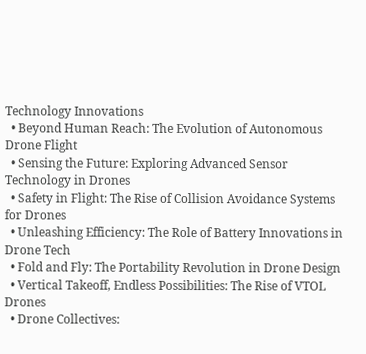Technology Innovations
  • Beyond Human Reach: The Evolution of Autonomous Drone Flight
  • Sensing the Future: Exploring Advanced Sensor Technology in Drones
  • Safety in Flight: The Rise of Collision Avoidance Systems for Drones
  • Unleashing Efficiency: The Role of Battery Innovations in Drone Tech
  • Fold and Fly: The Portability Revolution in Drone Design
  • Vertical Takeoff, Endless Possibilities: The Rise of VTOL Drones
  • Drone Collectives: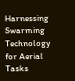Harnessing Swarming Technology for Aerial Tasks